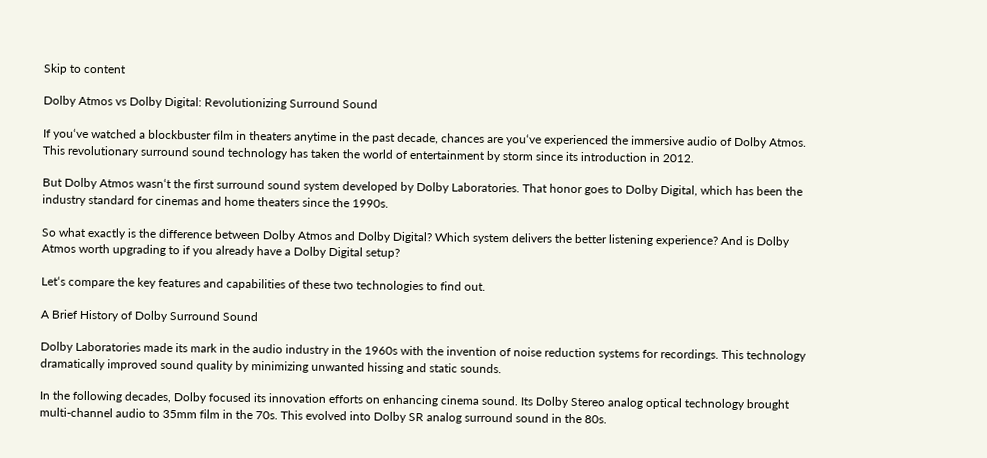Skip to content

Dolby Atmos vs Dolby Digital: Revolutionizing Surround Sound

If you‘ve watched a blockbuster film in theaters anytime in the past decade, chances are you‘ve experienced the immersive audio of Dolby Atmos. This revolutionary surround sound technology has taken the world of entertainment by storm since its introduction in 2012.

But Dolby Atmos wasn‘t the first surround sound system developed by Dolby Laboratories. That honor goes to Dolby Digital, which has been the industry standard for cinemas and home theaters since the 1990s.

So what exactly is the difference between Dolby Atmos and Dolby Digital? Which system delivers the better listening experience? And is Dolby Atmos worth upgrading to if you already have a Dolby Digital setup?

Let‘s compare the key features and capabilities of these two technologies to find out.

A Brief History of Dolby Surround Sound

Dolby Laboratories made its mark in the audio industry in the 1960s with the invention of noise reduction systems for recordings. This technology dramatically improved sound quality by minimizing unwanted hissing and static sounds.

In the following decades, Dolby focused its innovation efforts on enhancing cinema sound. Its Dolby Stereo analog optical technology brought multi-channel audio to 35mm film in the 70s. This evolved into Dolby SR analog surround sound in the 80s.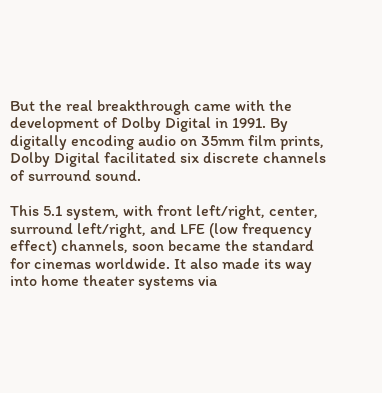But the real breakthrough came with the development of Dolby Digital in 1991. By digitally encoding audio on 35mm film prints, Dolby Digital facilitated six discrete channels of surround sound.

This 5.1 system, with front left/right, center, surround left/right, and LFE (low frequency effect) channels, soon became the standard for cinemas worldwide. It also made its way into home theater systems via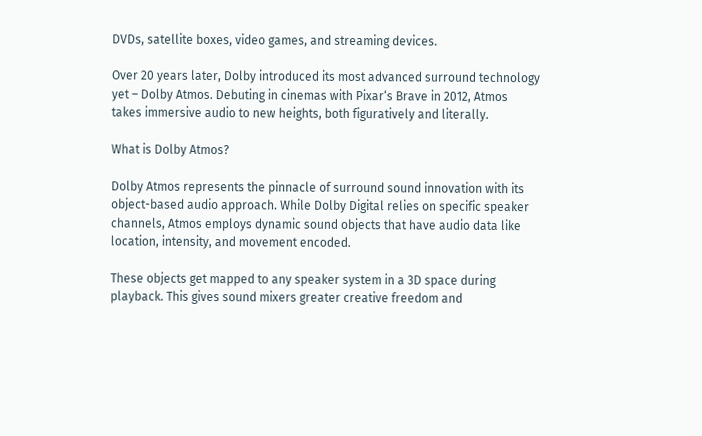DVDs, satellite boxes, video games, and streaming devices.

Over 20 years later, Dolby introduced its most advanced surround technology yet – Dolby Atmos. Debuting in cinemas with Pixar‘s Brave in 2012, Atmos takes immersive audio to new heights, both figuratively and literally.

What is Dolby Atmos?

Dolby Atmos represents the pinnacle of surround sound innovation with its object-based audio approach. While Dolby Digital relies on specific speaker channels, Atmos employs dynamic sound objects that have audio data like location, intensity, and movement encoded.

These objects get mapped to any speaker system in a 3D space during playback. This gives sound mixers greater creative freedom and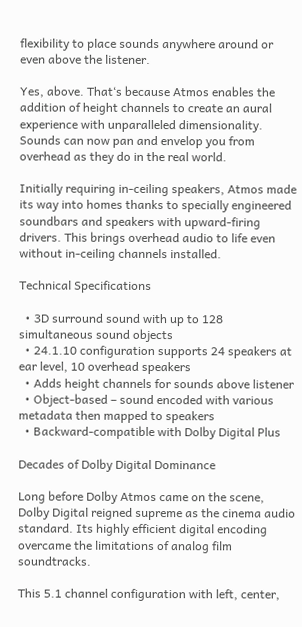flexibility to place sounds anywhere around or even above the listener.

Yes, above. That‘s because Atmos enables the addition of height channels to create an aural experience with unparalleled dimensionality. Sounds can now pan and envelop you from overhead as they do in the real world.

Initially requiring in-ceiling speakers, Atmos made its way into homes thanks to specially engineered soundbars and speakers with upward-firing drivers. This brings overhead audio to life even without in-ceiling channels installed.

Technical Specifications

  • 3D surround sound with up to 128 simultaneous sound objects
  • 24.1.10 configuration supports 24 speakers at ear level, 10 overhead speakers
  • Adds height channels for sounds above listener
  • Object-based – sound encoded with various metadata then mapped to speakers
  • Backward-compatible with Dolby Digital Plus

Decades of Dolby Digital Dominance

Long before Dolby Atmos came on the scene, Dolby Digital reigned supreme as the cinema audio standard. Its highly efficient digital encoding overcame the limitations of analog film soundtracks.

This 5.1 channel configuration with left, center,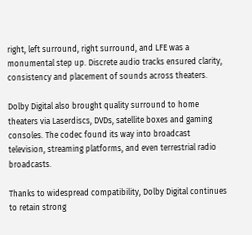right, left surround, right surround, and LFE was a monumental step up. Discrete audio tracks ensured clarity, consistency and placement of sounds across theaters.

Dolby Digital also brought quality surround to home theaters via Laserdiscs, DVDs, satellite boxes and gaming consoles. The codec found its way into broadcast television, streaming platforms, and even terrestrial radio broadcasts.

Thanks to widespread compatibility, Dolby Digital continues to retain strong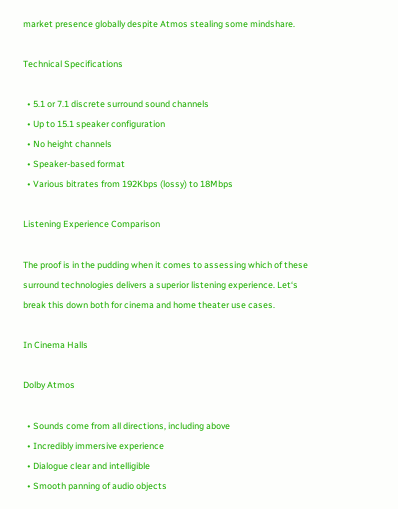market presence globally despite Atmos stealing some mindshare.

Technical Specifications

  • 5.1 or 7.1 discrete surround sound channels
  • Up to 15.1 speaker configuration
  • No height channels
  • Speaker-based format
  • Various bitrates from 192Kbps (lossy) to 18Mbps

Listening Experience Comparison

The proof is in the pudding when it comes to assessing which of these surround technologies delivers a superior listening experience. Let‘s break this down both for cinema and home theater use cases.

In Cinema Halls

Dolby Atmos

  • Sounds come from all directions, including above
  • Incredibly immersive experience
  • Dialogue clear and intelligible
  • Smooth panning of audio objects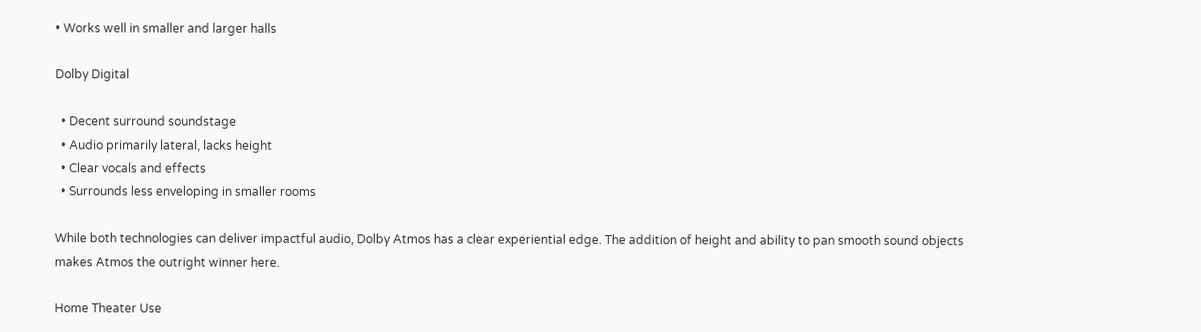• Works well in smaller and larger halls

Dolby Digital

  • Decent surround soundstage
  • Audio primarily lateral, lacks height
  • Clear vocals and effects
  • Surrounds less enveloping in smaller rooms

While both technologies can deliver impactful audio, Dolby Atmos has a clear experiential edge. The addition of height and ability to pan smooth sound objects makes Atmos the outright winner here.

Home Theater Use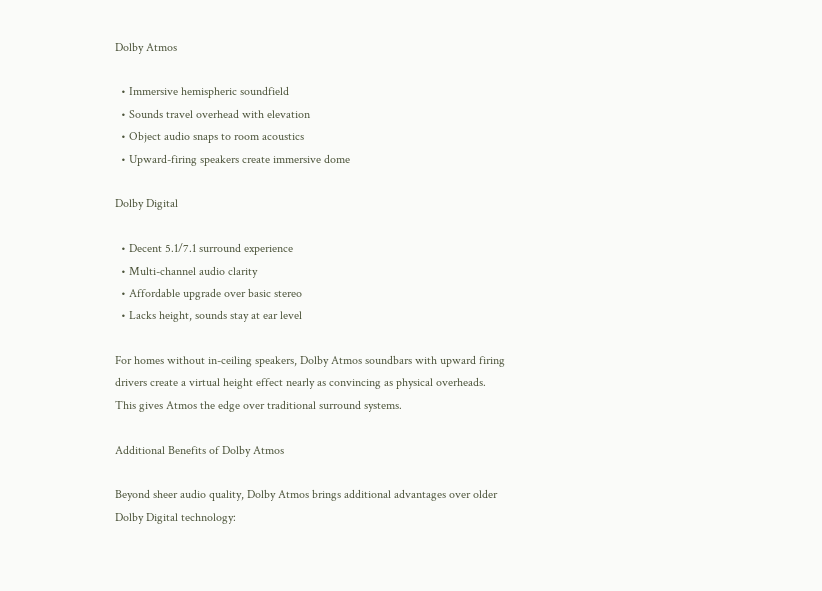Dolby Atmos

  • Immersive hemispheric soundfield
  • Sounds travel overhead with elevation
  • Object audio snaps to room acoustics
  • Upward-firing speakers create immersive dome

Dolby Digital

  • Decent 5.1/7.1 surround experience
  • Multi-channel audio clarity
  • Affordable upgrade over basic stereo
  • Lacks height, sounds stay at ear level

For homes without in-ceiling speakers, Dolby Atmos soundbars with upward firing drivers create a virtual height effect nearly as convincing as physical overheads. This gives Atmos the edge over traditional surround systems.

Additional Benefits of Dolby Atmos

Beyond sheer audio quality, Dolby Atmos brings additional advantages over older Dolby Digital technology: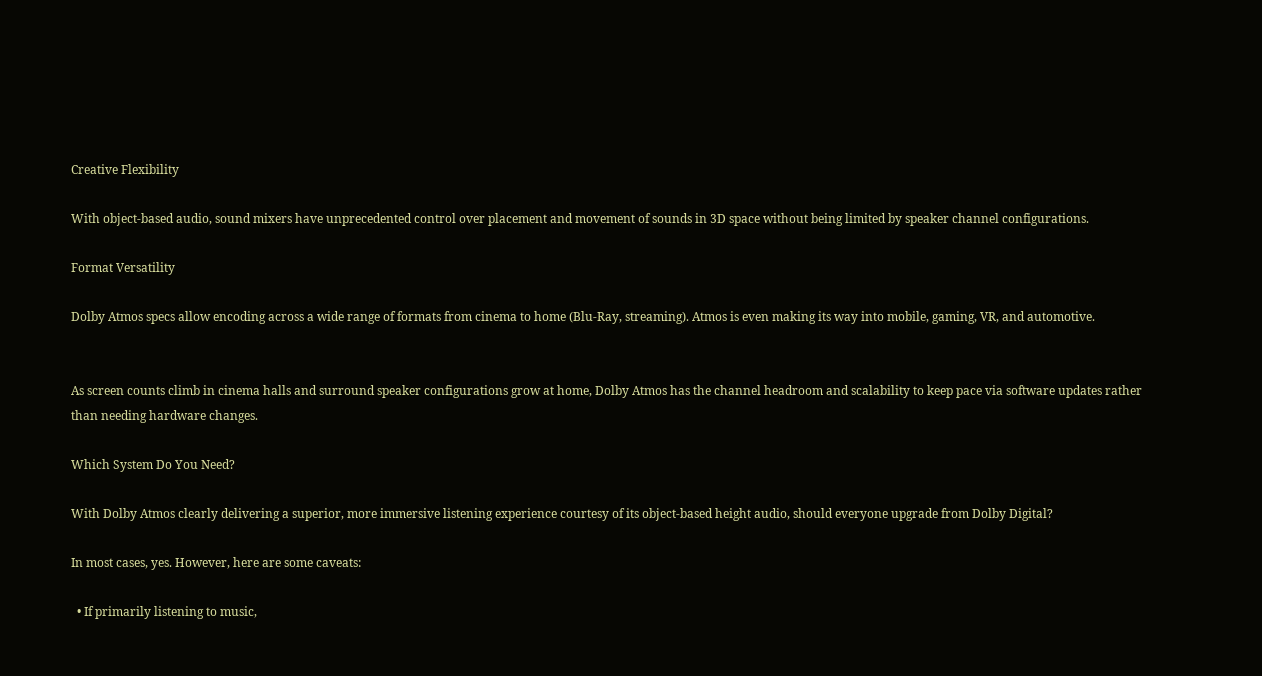Creative Flexibility

With object-based audio, sound mixers have unprecedented control over placement and movement of sounds in 3D space without being limited by speaker channel configurations.

Format Versatility

Dolby Atmos specs allow encoding across a wide range of formats from cinema to home (Blu-Ray, streaming). Atmos is even making its way into mobile, gaming, VR, and automotive.


As screen counts climb in cinema halls and surround speaker configurations grow at home, Dolby Atmos has the channel headroom and scalability to keep pace via software updates rather than needing hardware changes.

Which System Do You Need?

With Dolby Atmos clearly delivering a superior, more immersive listening experience courtesy of its object-based height audio, should everyone upgrade from Dolby Digital?

In most cases, yes. However, here are some caveats:

  • If primarily listening to music,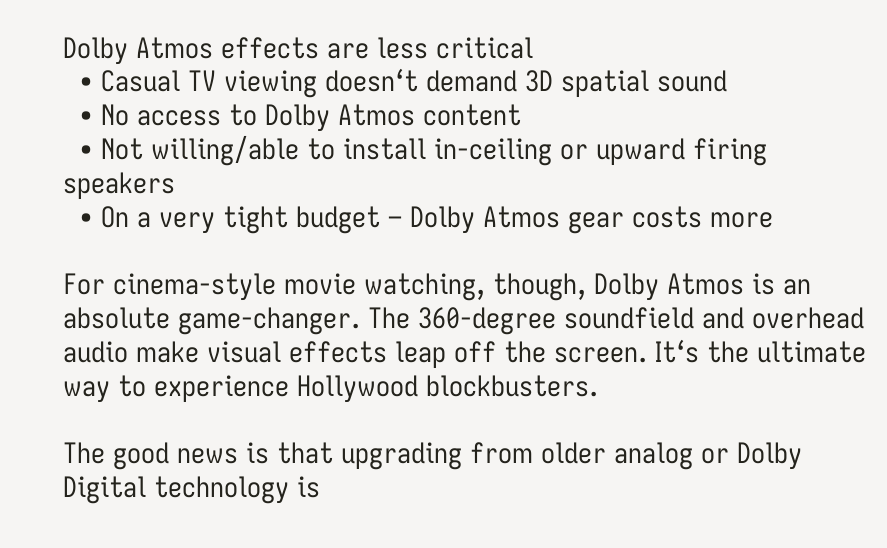Dolby Atmos effects are less critical
  • Casual TV viewing doesn‘t demand 3D spatial sound
  • No access to Dolby Atmos content
  • Not willing/able to install in-ceiling or upward firing speakers
  • On a very tight budget – Dolby Atmos gear costs more

For cinema-style movie watching, though, Dolby Atmos is an absolute game-changer. The 360-degree soundfield and overhead audio make visual effects leap off the screen. It‘s the ultimate way to experience Hollywood blockbusters.

The good news is that upgrading from older analog or Dolby Digital technology is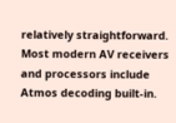relatively straightforward. Most modern AV receivers and processors include Atmos decoding built-in.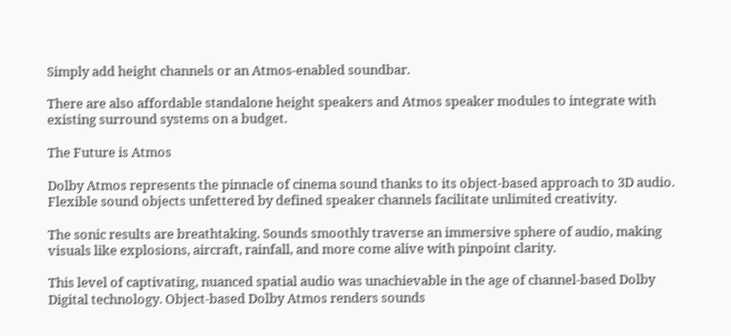Simply add height channels or an Atmos-enabled soundbar.

There are also affordable standalone height speakers and Atmos speaker modules to integrate with existing surround systems on a budget.

The Future is Atmos

Dolby Atmos represents the pinnacle of cinema sound thanks to its object-based approach to 3D audio. Flexible sound objects unfettered by defined speaker channels facilitate unlimited creativity.

The sonic results are breathtaking. Sounds smoothly traverse an immersive sphere of audio, making visuals like explosions, aircraft, rainfall, and more come alive with pinpoint clarity.

This level of captivating, nuanced spatial audio was unachievable in the age of channel-based Dolby Digital technology. Object-based Dolby Atmos renders sounds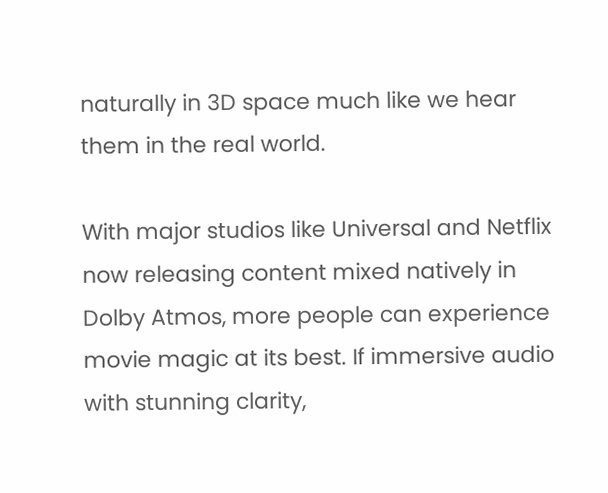naturally in 3D space much like we hear them in the real world.

With major studios like Universal and Netflix now releasing content mixed natively in Dolby Atmos, more people can experience movie magic at its best. If immersive audio with stunning clarity,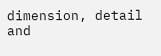dimension, detail and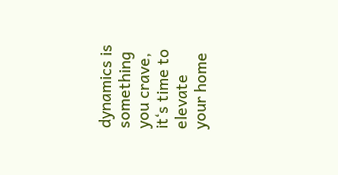dynamics is something you crave, it‘s time to elevate your home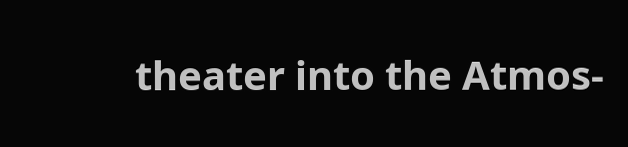theater into the Atmos-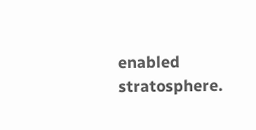enabled stratosphere.